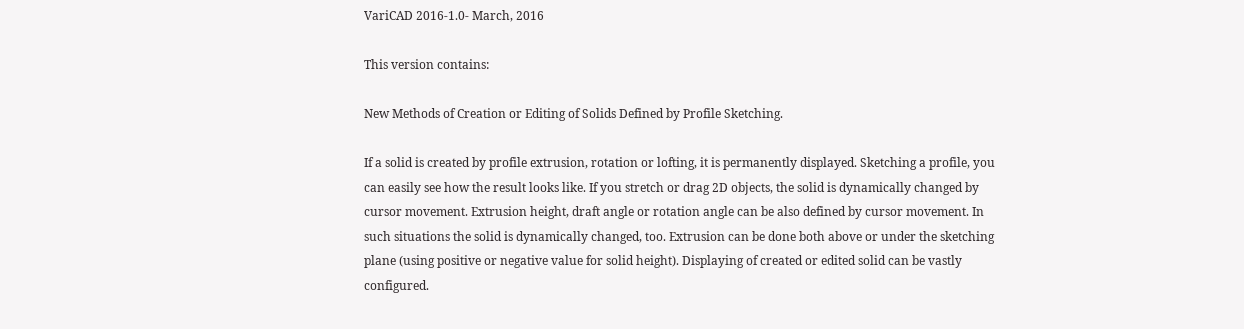VariCAD 2016-1.0- March, 2016

This version contains:

New Methods of Creation or Editing of Solids Defined by Profile Sketching.

If a solid is created by profile extrusion, rotation or lofting, it is permanently displayed. Sketching a profile, you can easily see how the result looks like. If you stretch or drag 2D objects, the solid is dynamically changed by cursor movement. Extrusion height, draft angle or rotation angle can be also defined by cursor movement. In such situations the solid is dynamically changed, too. Extrusion can be done both above or under the sketching plane (using positive or negative value for solid height). Displaying of created or edited solid can be vastly configured.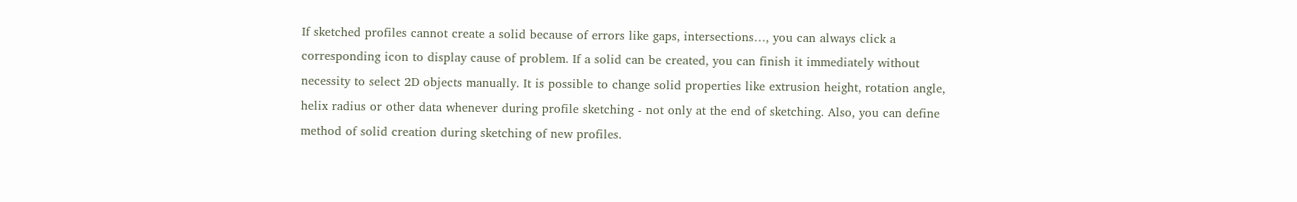If sketched profiles cannot create a solid because of errors like gaps, intersections…, you can always click a corresponding icon to display cause of problem. If a solid can be created, you can finish it immediately without necessity to select 2D objects manually. It is possible to change solid properties like extrusion height, rotation angle, helix radius or other data whenever during profile sketching - not only at the end of sketching. Also, you can define method of solid creation during sketching of new profiles.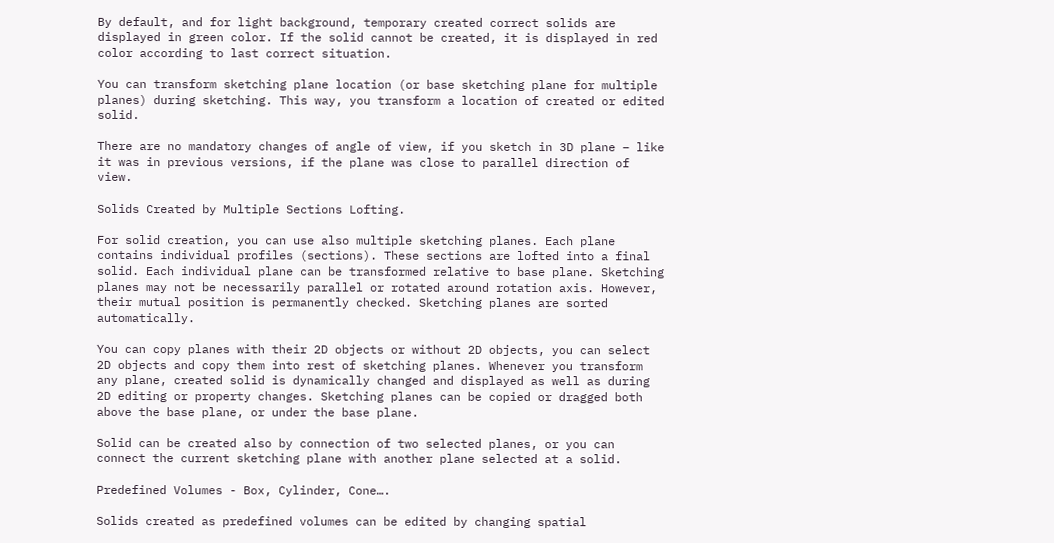By default, and for light background, temporary created correct solids are displayed in green color. If the solid cannot be created, it is displayed in red color according to last correct situation.

You can transform sketching plane location (or base sketching plane for multiple planes) during sketching. This way, you transform a location of created or edited solid.

There are no mandatory changes of angle of view, if you sketch in 3D plane – like it was in previous versions, if the plane was close to parallel direction of view.

Solids Created by Multiple Sections Lofting.

For solid creation, you can use also multiple sketching planes. Each plane contains individual profiles (sections). These sections are lofted into a final solid. Each individual plane can be transformed relative to base plane. Sketching planes may not be necessarily parallel or rotated around rotation axis. However, their mutual position is permanently checked. Sketching planes are sorted automatically.

You can copy planes with their 2D objects or without 2D objects, you can select 2D objects and copy them into rest of sketching planes. Whenever you transform any plane, created solid is dynamically changed and displayed as well as during 2D editing or property changes. Sketching planes can be copied or dragged both above the base plane, or under the base plane.

Solid can be created also by connection of two selected planes, or you can connect the current sketching plane with another plane selected at a solid.

Predefined Volumes - Box, Cylinder, Cone….

Solids created as predefined volumes can be edited by changing spatial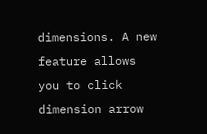dimensions. A new feature allows you to click dimension arrow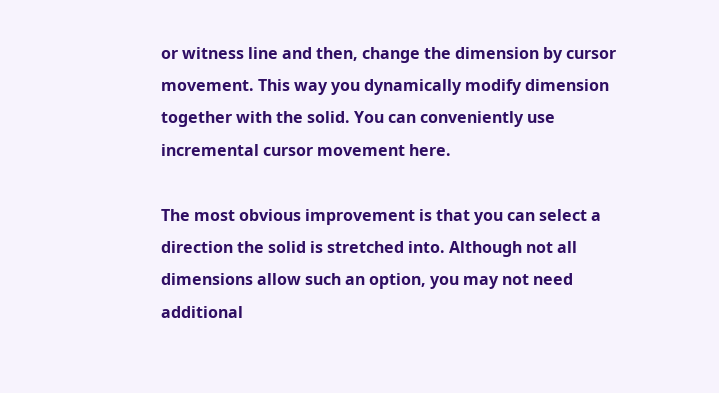or witness line and then, change the dimension by cursor movement. This way you dynamically modify dimension together with the solid. You can conveniently use incremental cursor movement here.

The most obvious improvement is that you can select a direction the solid is stretched into. Although not all dimensions allow such an option, you may not need additional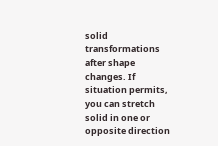solid transformations after shape changes. If situation permits, you can stretch solid in one or opposite direction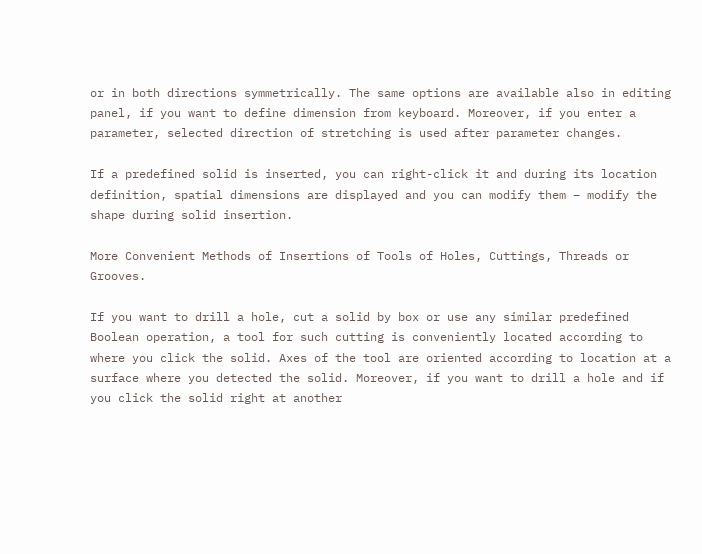or in both directions symmetrically. The same options are available also in editing panel, if you want to define dimension from keyboard. Moreover, if you enter a parameter, selected direction of stretching is used after parameter changes.

If a predefined solid is inserted, you can right-click it and during its location definition, spatial dimensions are displayed and you can modify them – modify the shape during solid insertion.

More Convenient Methods of Insertions of Tools of Holes, Cuttings, Threads or Grooves.

If you want to drill a hole, cut a solid by box or use any similar predefined Boolean operation, a tool for such cutting is conveniently located according to where you click the solid. Axes of the tool are oriented according to location at a surface where you detected the solid. Moreover, if you want to drill a hole and if you click the solid right at another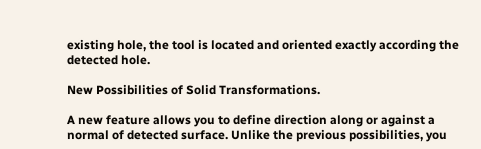existing hole, the tool is located and oriented exactly according the detected hole.

New Possibilities of Solid Transformations.

A new feature allows you to define direction along or against a normal of detected surface. Unlike the previous possibilities, you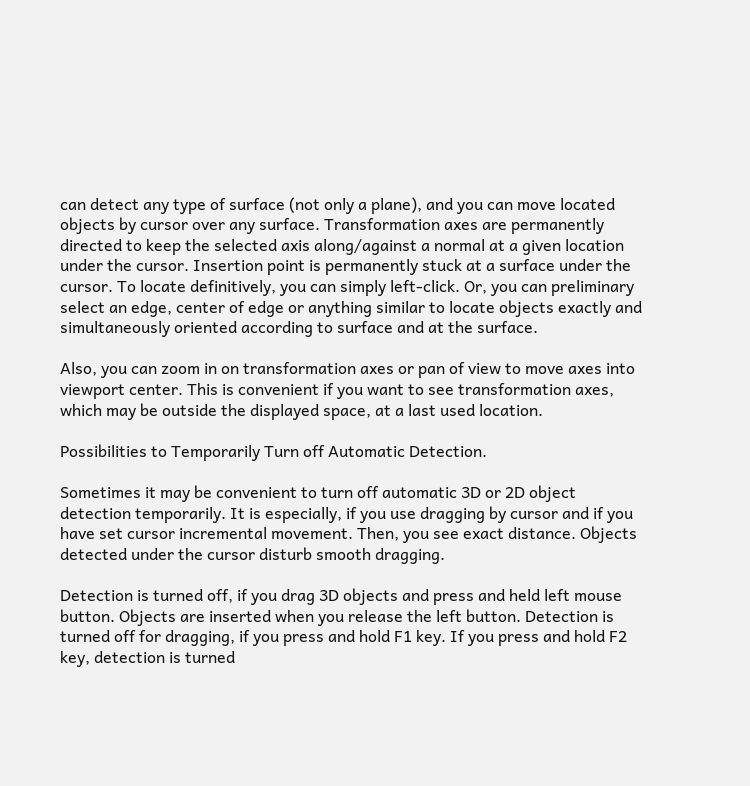can detect any type of surface (not only a plane), and you can move located objects by cursor over any surface. Transformation axes are permanently directed to keep the selected axis along/against a normal at a given location under the cursor. Insertion point is permanently stuck at a surface under the cursor. To locate definitively, you can simply left-click. Or, you can preliminary select an edge, center of edge or anything similar to locate objects exactly and simultaneously oriented according to surface and at the surface.

Also, you can zoom in on transformation axes or pan of view to move axes into viewport center. This is convenient if you want to see transformation axes, which may be outside the displayed space, at a last used location.

Possibilities to Temporarily Turn off Automatic Detection.

Sometimes it may be convenient to turn off automatic 3D or 2D object detection temporarily. It is especially, if you use dragging by cursor and if you have set cursor incremental movement. Then, you see exact distance. Objects detected under the cursor disturb smooth dragging.

Detection is turned off, if you drag 3D objects and press and held left mouse button. Objects are inserted when you release the left button. Detection is turned off for dragging, if you press and hold F1 key. If you press and hold F2 key, detection is turned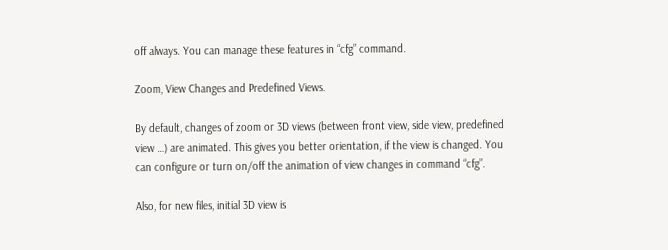off always. You can manage these features in “cfg” command.

Zoom, View Changes and Predefined Views.

By default, changes of zoom or 3D views (between front view, side view, predefined view …) are animated. This gives you better orientation, if the view is changed. You can configure or turn on/off the animation of view changes in command “cfg”.

Also, for new files, initial 3D view is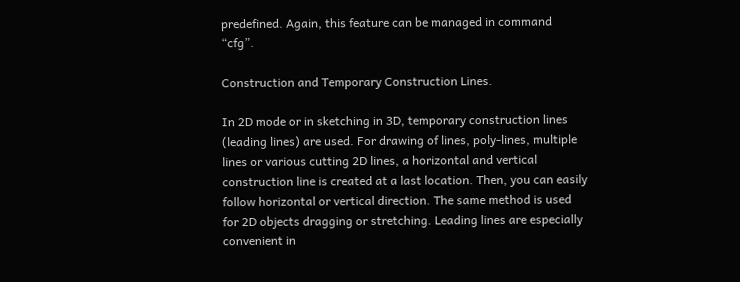predefined. Again, this feature can be managed in command “cfg”.

Construction and Temporary Construction Lines.

In 2D mode or in sketching in 3D, temporary construction lines (leading lines) are used. For drawing of lines, poly-lines, multiple lines or various cutting 2D lines, a horizontal and vertical construction line is created at a last location. Then, you can easily follow horizontal or vertical direction. The same method is used for 2D objects dragging or stretching. Leading lines are especially convenient in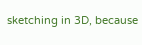sketching in 3D, because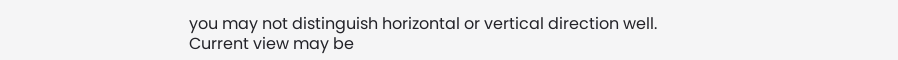you may not distinguish horizontal or vertical direction well. Current view may be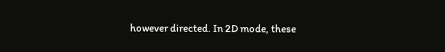however directed. In 2D mode, these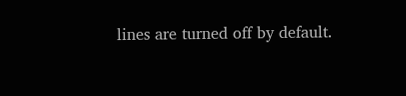lines are turned off by default.